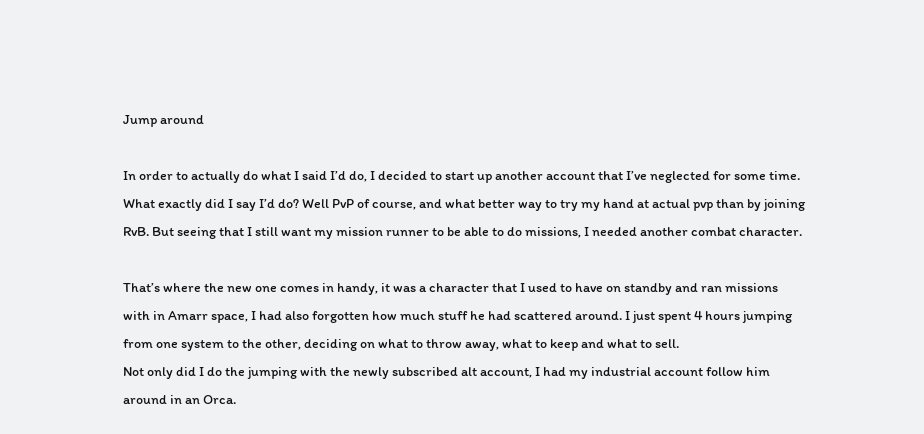Jump around

In order to actually do what I said I’d do, I decided to start up another account that I’ve neglected for some time. What exactly did I say I’d do? Well PvP of course, and what better way to try my hand at actual pvp than by joining RvB. But seeing that I still want my mission runner to be able to do missions, I needed another combat character.

That’s where the new one comes in handy, it was a character that I used to have on standby and ran missions with in Amarr space, I had also forgotten how much stuff he had scattered around. I just spent 4 hours jumping from one system to the other, deciding on what to throw away, what to keep and what to sell.
Not only did I do the jumping with the newly subscribed alt account, I had my industrial account follow him around in an Orca.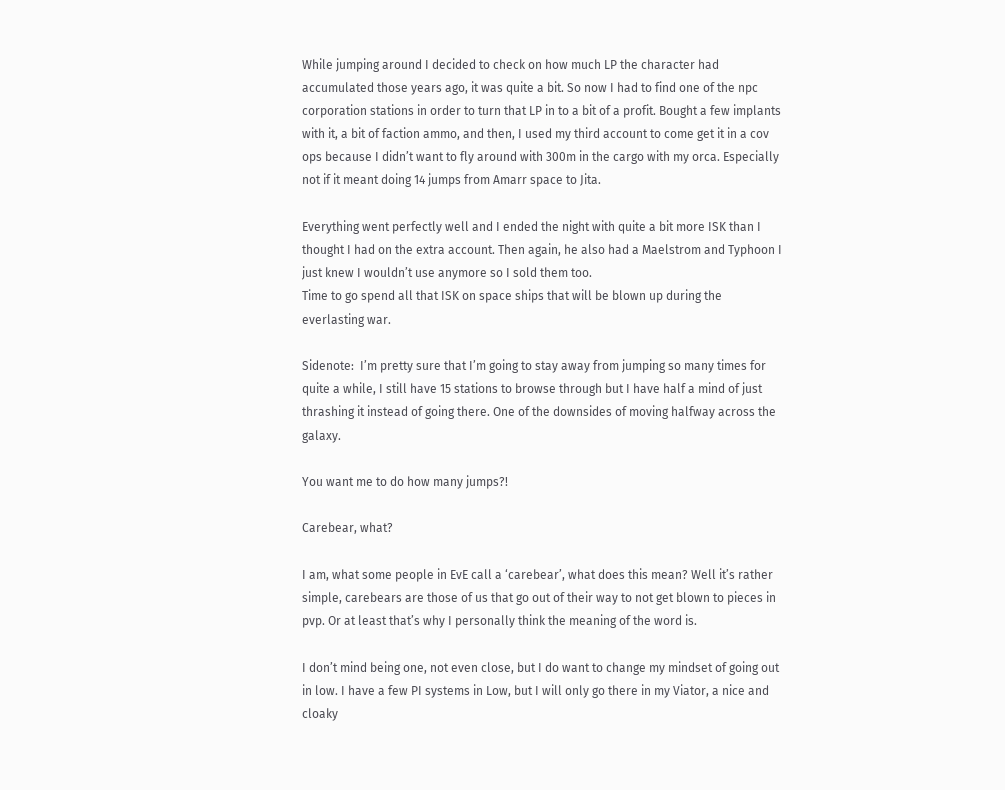While jumping around I decided to check on how much LP the character had accumulated those years ago, it was quite a bit. So now I had to find one of the npc corporation stations in order to turn that LP in to a bit of a profit. Bought a few implants with it, a bit of faction ammo, and then, I used my third account to come get it in a cov ops because I didn’t want to fly around with 300m in the cargo with my orca. Especially not if it meant doing 14 jumps from Amarr space to Jita.

Everything went perfectly well and I ended the night with quite a bit more ISK than I thought I had on the extra account. Then again, he also had a Maelstrom and Typhoon I just knew I wouldn’t use anymore so I sold them too.
Time to go spend all that ISK on space ships that will be blown up during the everlasting war.

Sidenote:  I’m pretty sure that I’m going to stay away from jumping so many times for quite a while, I still have 15 stations to browse through but I have half a mind of just thrashing it instead of going there. One of the downsides of moving halfway across the galaxy.

You want me to do how many jumps?!

Carebear, what?

I am, what some people in EvE call a ‘carebear’, what does this mean? Well it’s rather simple, carebears are those of us that go out of their way to not get blown to pieces in pvp. Or at least that’s why I personally think the meaning of the word is.

I don’t mind being one, not even close, but I do want to change my mindset of going out in low. I have a few PI systems in Low, but I will only go there in my Viator, a nice and cloaky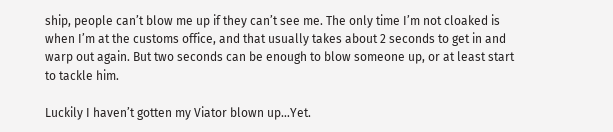ship, people can’t blow me up if they can’t see me. The only time I’m not cloaked is when I’m at the customs office, and that usually takes about 2 seconds to get in and warp out again. But two seconds can be enough to blow someone up, or at least start to tackle him.

Luckily I haven’t gotten my Viator blown up…Yet.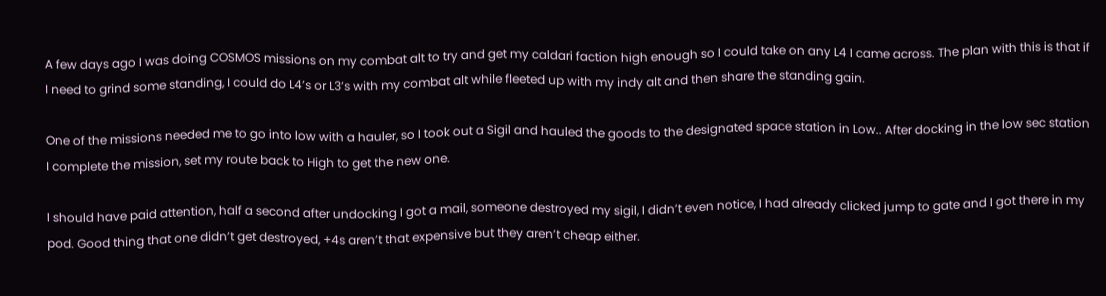A few days ago I was doing COSMOS missions on my combat alt to try and get my caldari faction high enough so I could take on any L4 I came across. The plan with this is that if I need to grind some standing, I could do L4’s or L3’s with my combat alt while fleeted up with my indy alt and then share the standing gain.

One of the missions needed me to go into low with a hauler, so I took out a Sigil and hauled the goods to the designated space station in Low.. After docking in the low sec station I complete the mission, set my route back to High to get the new one.

I should have paid attention, half a second after undocking I got a mail, someone destroyed my sigil, I didn’t even notice, I had already clicked jump to gate and I got there in my pod. Good thing that one didn’t get destroyed, +4s aren’t that expensive but they aren’t cheap either.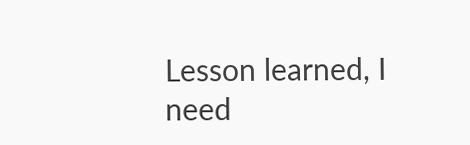Lesson learned, I need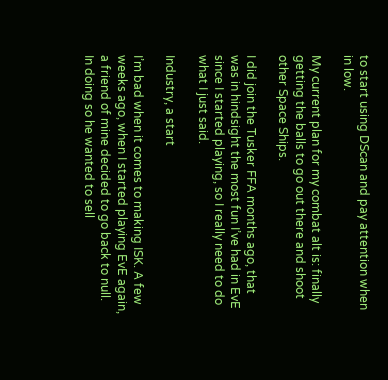to start using DScan and pay attention when in low.

My current plan for my combat alt is: finally getting the balls to go out there and shoot other Space Ships.

I did join the Tusker FFA months ago, that was in hindsight the most fun I’ve had in EvE since I started playing, so I really need to do what I just said.

Industry, a start

I’m bad when it comes to making ISK. A few weeks ago, when I started playing EvE again, a friend of mine decided to go back to null.
In doing so he wanted to sell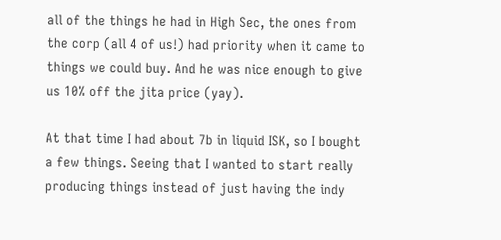all of the things he had in High Sec, the ones from the corp (all 4 of us!) had priority when it came to things we could buy. And he was nice enough to give us 10% off the jita price (yay).

At that time I had about 7b in liquid ISK, so I bought a few things. Seeing that I wanted to start really producing things instead of just having the indy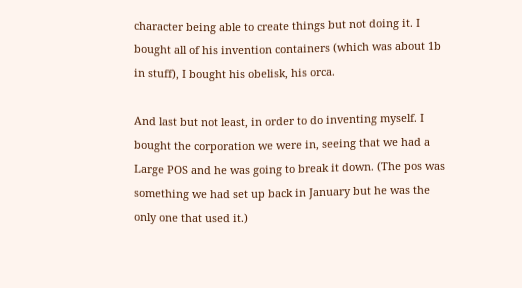character being able to create things but not doing it. I bought all of his invention containers (which was about 1b in stuff), I bought his obelisk, his orca.

And last but not least, in order to do inventing myself. I bought the corporation we were in, seeing that we had a Large POS and he was going to break it down. (The pos was something we had set up back in January but he was the only one that used it.)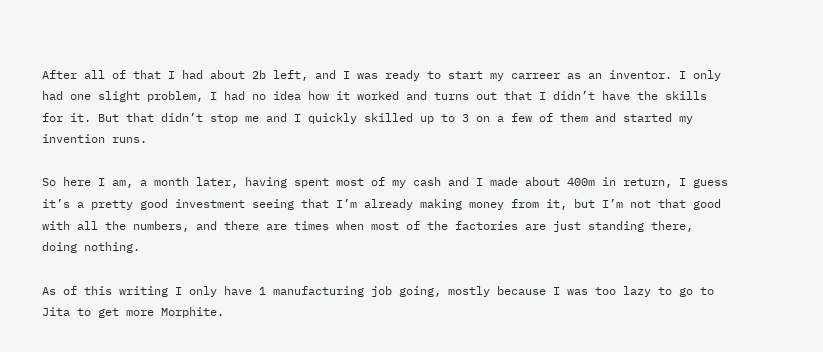After all of that I had about 2b left, and I was ready to start my carreer as an inventor. I only had one slight problem, I had no idea how it worked and turns out that I didn’t have the skills for it. But that didn’t stop me and I quickly skilled up to 3 on a few of them and started my invention runs.

So here I am, a month later, having spent most of my cash and I made about 400m in return, I guess it’s a pretty good investment seeing that I’m already making money from it, but I’m not that good with all the numbers, and there are times when most of the factories are just standing there, doing nothing.

As of this writing I only have 1 manufacturing job going, mostly because I was too lazy to go to Jita to get more Morphite.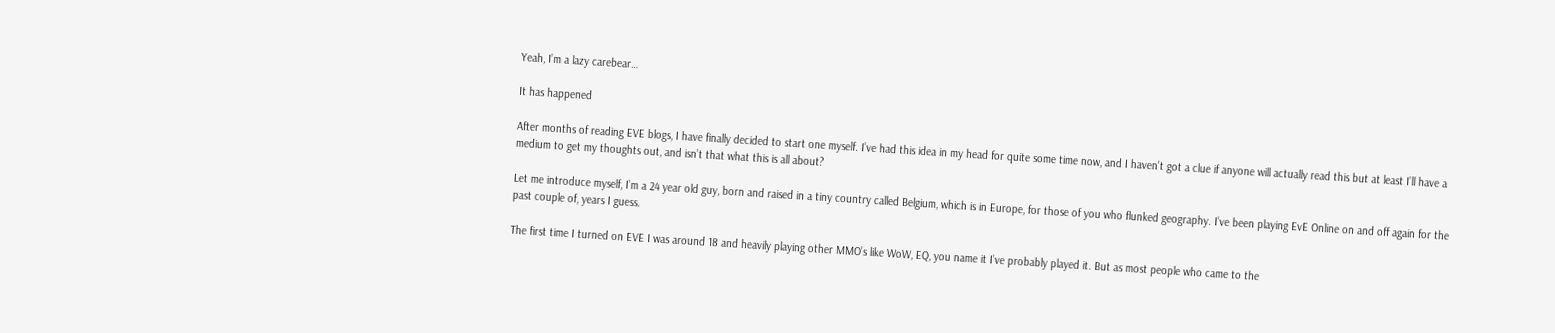Yeah, I’m a lazy carebear…

It has happened

After months of reading EVE blogs, I have finally decided to start one myself. I’ve had this idea in my head for quite some time now, and I haven’t got a clue if anyone will actually read this but at least I’ll have a medium to get my thoughts out, and isn’t that what this is all about?

Let me introduce myself, I’m a 24 year old guy, born and raised in a tiny country called Belgium, which is in Europe, for those of you who flunked geography. I’ve been playing EvE Online on and off again for the past couple of, years I guess.

The first time I turned on EVE I was around 18 and heavily playing other MMO’s like WoW, EQ, you name it I’ve probably played it. But as most people who came to the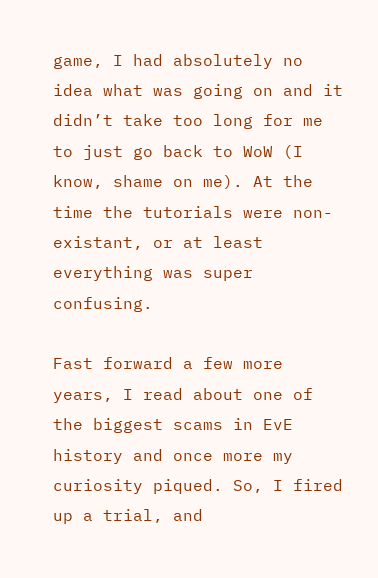game, I had absolutely no idea what was going on and it didn’t take too long for me to just go back to WoW (I know, shame on me). At the time the tutorials were non-existant, or at least everything was super confusing.

Fast forward a few more years, I read about one of the biggest scams in EvE history and once more my curiosity piqued. So, I fired up a trial, and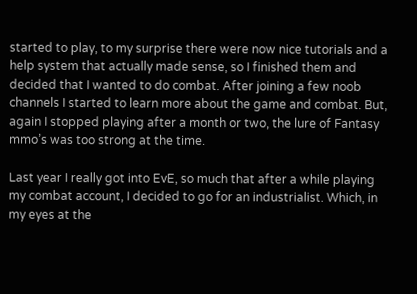started to play, to my surprise there were now nice tutorials and a help system that actually made sense, so I finished them and decided that I wanted to do combat. After joining a few noob channels I started to learn more about the game and combat. But, again I stopped playing after a month or two, the lure of Fantasy mmo’s was too strong at the time.

Last year I really got into EvE, so much that after a while playing my combat account, I decided to go for an industrialist. Which, in my eyes at the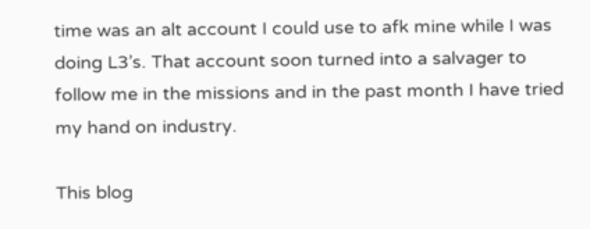time was an alt account I could use to afk mine while I was doing L3’s. That account soon turned into a salvager to follow me in the missions and in the past month I have tried my hand on industry.

This blog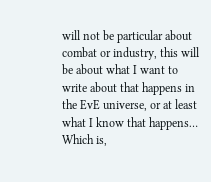will not be particular about combat or industry, this will be about what I want to write about that happens in the EvE universe, or at least what I know that happens… Which is,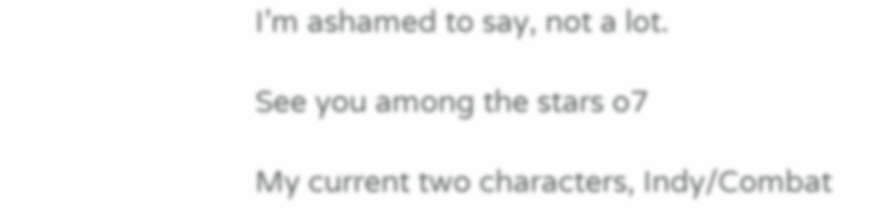I’m ashamed to say, not a lot.

See you among the stars o7

My current two characters, Indy/Combat